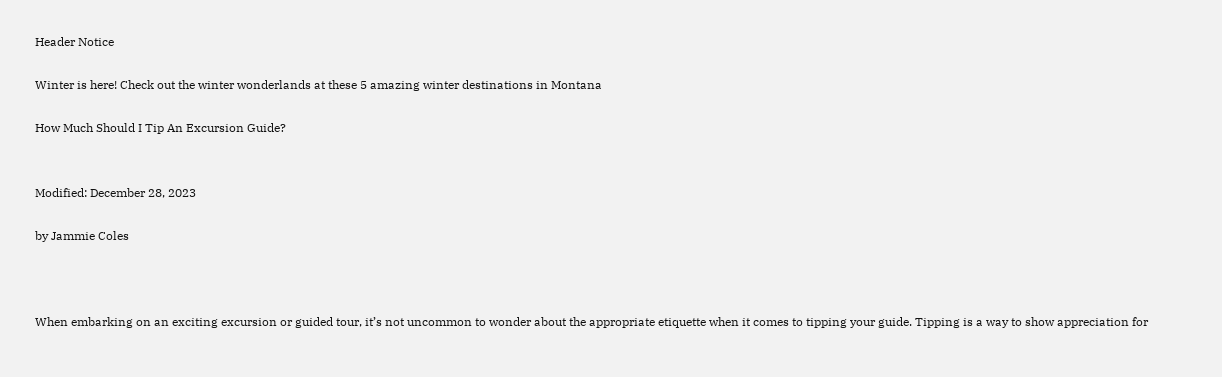Header Notice

Winter is here! Check out the winter wonderlands at these 5 amazing winter destinations in Montana

How Much Should I Tip An Excursion Guide?


Modified: December 28, 2023

by Jammie Coles



When embarking on an exciting excursion or guided tour, it’s not uncommon to wonder about the appropriate etiquette when it comes to tipping your guide. Tipping is a way to show appreciation for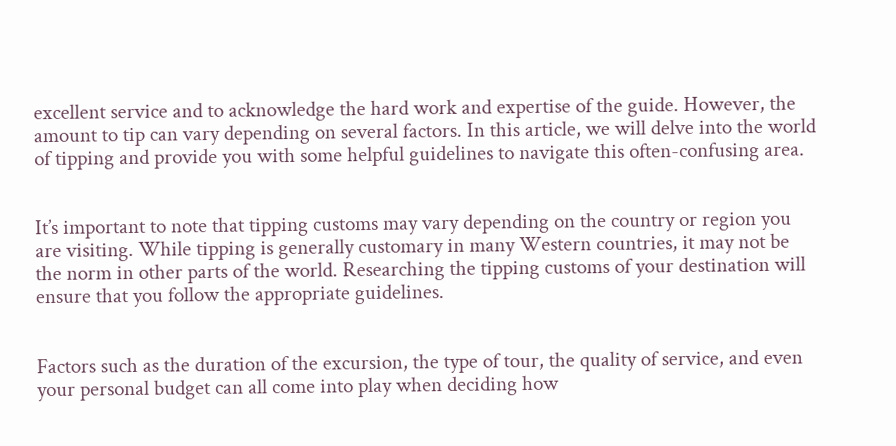excellent service and to acknowledge the hard work and expertise of the guide. However, the amount to tip can vary depending on several factors. In this article, we will delve into the world of tipping and provide you with some helpful guidelines to navigate this often-confusing area.


It’s important to note that tipping customs may vary depending on the country or region you are visiting. While tipping is generally customary in many Western countries, it may not be the norm in other parts of the world. Researching the tipping customs of your destination will ensure that you follow the appropriate guidelines.


Factors such as the duration of the excursion, the type of tour, the quality of service, and even your personal budget can all come into play when deciding how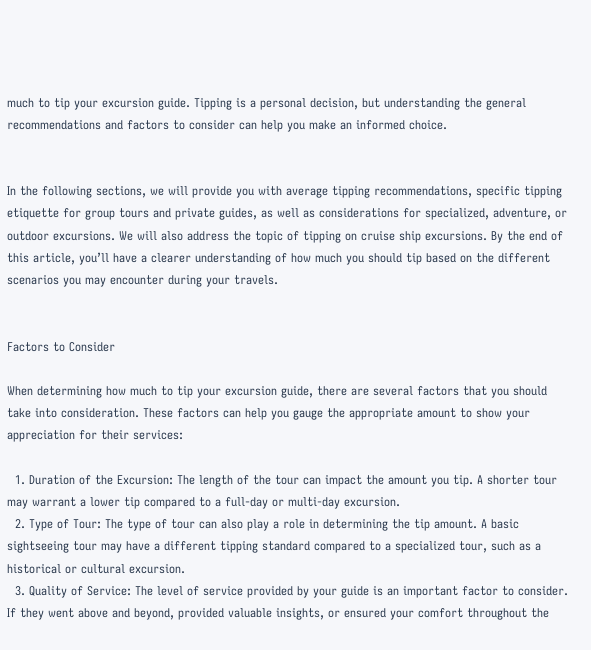much to tip your excursion guide. Tipping is a personal decision, but understanding the general recommendations and factors to consider can help you make an informed choice.


In the following sections, we will provide you with average tipping recommendations, specific tipping etiquette for group tours and private guides, as well as considerations for specialized, adventure, or outdoor excursions. We will also address the topic of tipping on cruise ship excursions. By the end of this article, you’ll have a clearer understanding of how much you should tip based on the different scenarios you may encounter during your travels.


Factors to Consider

When determining how much to tip your excursion guide, there are several factors that you should take into consideration. These factors can help you gauge the appropriate amount to show your appreciation for their services:

  1. Duration of the Excursion: The length of the tour can impact the amount you tip. A shorter tour may warrant a lower tip compared to a full-day or multi-day excursion.
  2. Type of Tour: The type of tour can also play a role in determining the tip amount. A basic sightseeing tour may have a different tipping standard compared to a specialized tour, such as a historical or cultural excursion.
  3. Quality of Service: The level of service provided by your guide is an important factor to consider. If they went above and beyond, provided valuable insights, or ensured your comfort throughout the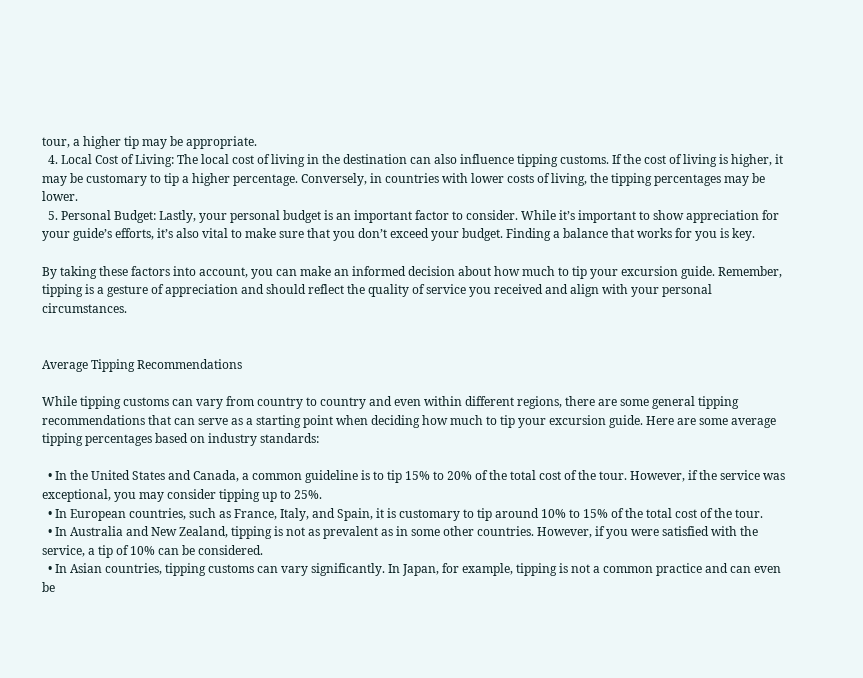tour, a higher tip may be appropriate.
  4. Local Cost of Living: The local cost of living in the destination can also influence tipping customs. If the cost of living is higher, it may be customary to tip a higher percentage. Conversely, in countries with lower costs of living, the tipping percentages may be lower.
  5. Personal Budget: Lastly, your personal budget is an important factor to consider. While it’s important to show appreciation for your guide’s efforts, it’s also vital to make sure that you don’t exceed your budget. Finding a balance that works for you is key.

By taking these factors into account, you can make an informed decision about how much to tip your excursion guide. Remember, tipping is a gesture of appreciation and should reflect the quality of service you received and align with your personal circumstances.


Average Tipping Recommendations

While tipping customs can vary from country to country and even within different regions, there are some general tipping recommendations that can serve as a starting point when deciding how much to tip your excursion guide. Here are some average tipping percentages based on industry standards:

  • In the United States and Canada, a common guideline is to tip 15% to 20% of the total cost of the tour. However, if the service was exceptional, you may consider tipping up to 25%.
  • In European countries, such as France, Italy, and Spain, it is customary to tip around 10% to 15% of the total cost of the tour.
  • In Australia and New Zealand, tipping is not as prevalent as in some other countries. However, if you were satisfied with the service, a tip of 10% can be considered.
  • In Asian countries, tipping customs can vary significantly. In Japan, for example, tipping is not a common practice and can even be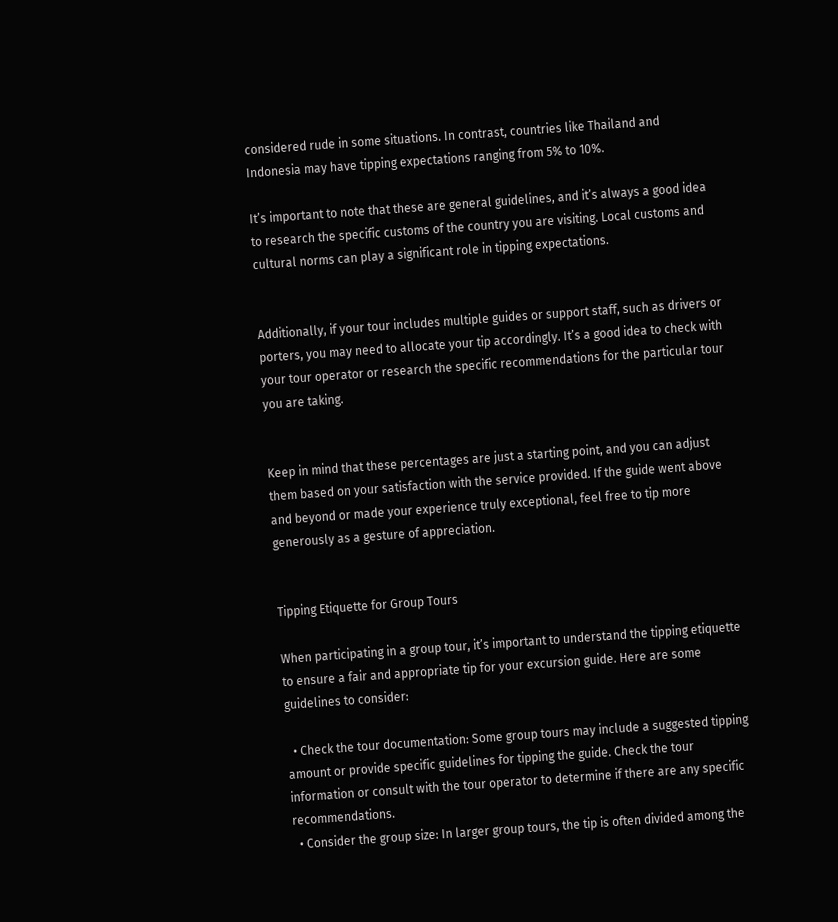considered rude in some situations. In contrast, countries like Thailand and Indonesia may have tipping expectations ranging from 5% to 10%.

It’s important to note that these are general guidelines, and it’s always a good idea to research the specific customs of the country you are visiting. Local customs and cultural norms can play a significant role in tipping expectations.


Additionally, if your tour includes multiple guides or support staff, such as drivers or porters, you may need to allocate your tip accordingly. It’s a good idea to check with your tour operator or research the specific recommendations for the particular tour you are taking.


Keep in mind that these percentages are just a starting point, and you can adjust them based on your satisfaction with the service provided. If the guide went above and beyond or made your experience truly exceptional, feel free to tip more generously as a gesture of appreciation.


Tipping Etiquette for Group Tours

When participating in a group tour, it’s important to understand the tipping etiquette to ensure a fair and appropriate tip for your excursion guide. Here are some guidelines to consider:

  • Check the tour documentation: Some group tours may include a suggested tipping amount or provide specific guidelines for tipping the guide. Check the tour information or consult with the tour operator to determine if there are any specific recommendations.
  • Consider the group size: In larger group tours, the tip is often divided among the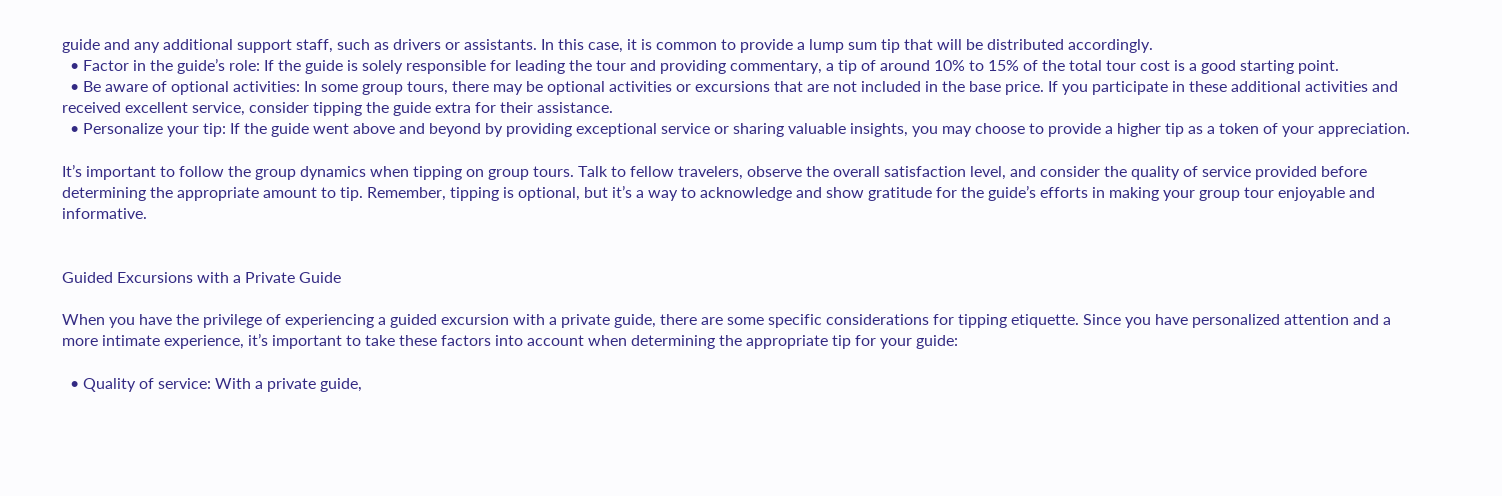guide and any additional support staff, such as drivers or assistants. In this case, it is common to provide a lump sum tip that will be distributed accordingly.
  • Factor in the guide’s role: If the guide is solely responsible for leading the tour and providing commentary, a tip of around 10% to 15% of the total tour cost is a good starting point.
  • Be aware of optional activities: In some group tours, there may be optional activities or excursions that are not included in the base price. If you participate in these additional activities and received excellent service, consider tipping the guide extra for their assistance.
  • Personalize your tip: If the guide went above and beyond by providing exceptional service or sharing valuable insights, you may choose to provide a higher tip as a token of your appreciation.

It’s important to follow the group dynamics when tipping on group tours. Talk to fellow travelers, observe the overall satisfaction level, and consider the quality of service provided before determining the appropriate amount to tip. Remember, tipping is optional, but it’s a way to acknowledge and show gratitude for the guide’s efforts in making your group tour enjoyable and informative.


Guided Excursions with a Private Guide

When you have the privilege of experiencing a guided excursion with a private guide, there are some specific considerations for tipping etiquette. Since you have personalized attention and a more intimate experience, it’s important to take these factors into account when determining the appropriate tip for your guide:

  • Quality of service: With a private guide,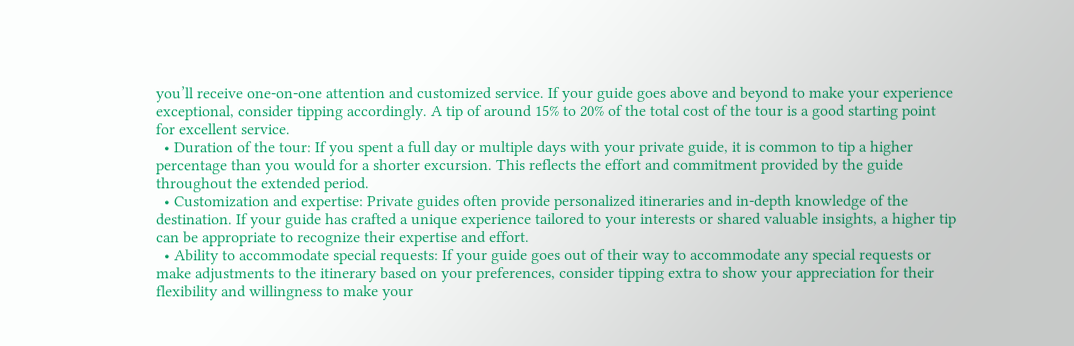you’ll receive one-on-one attention and customized service. If your guide goes above and beyond to make your experience exceptional, consider tipping accordingly. A tip of around 15% to 20% of the total cost of the tour is a good starting point for excellent service.
  • Duration of the tour: If you spent a full day or multiple days with your private guide, it is common to tip a higher percentage than you would for a shorter excursion. This reflects the effort and commitment provided by the guide throughout the extended period.
  • Customization and expertise: Private guides often provide personalized itineraries and in-depth knowledge of the destination. If your guide has crafted a unique experience tailored to your interests or shared valuable insights, a higher tip can be appropriate to recognize their expertise and effort.
  • Ability to accommodate special requests: If your guide goes out of their way to accommodate any special requests or make adjustments to the itinerary based on your preferences, consider tipping extra to show your appreciation for their flexibility and willingness to make your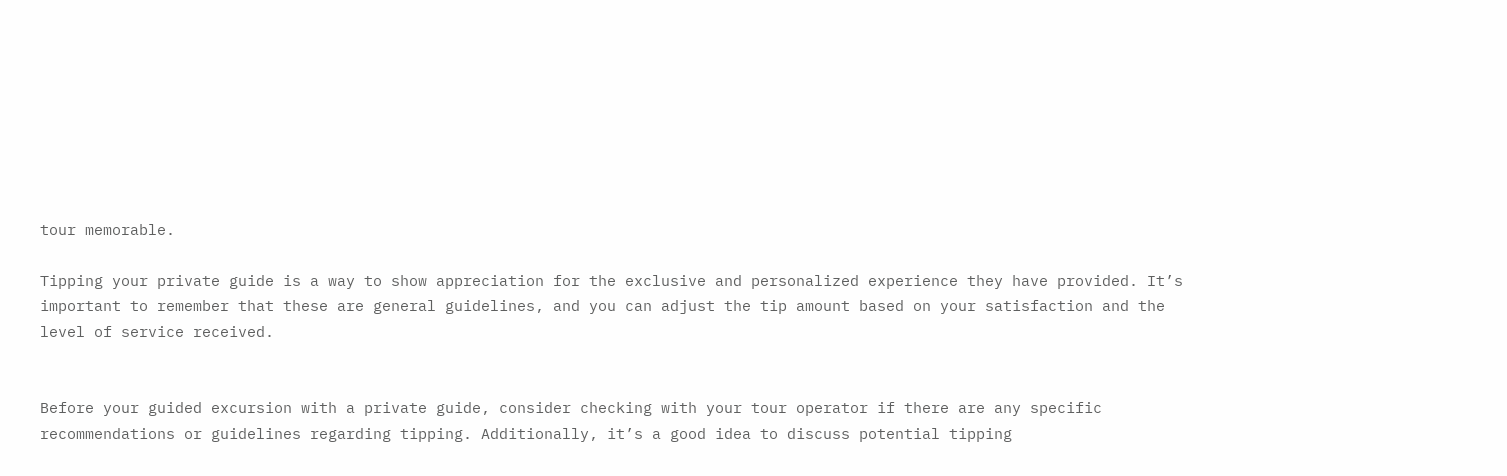tour memorable.

Tipping your private guide is a way to show appreciation for the exclusive and personalized experience they have provided. It’s important to remember that these are general guidelines, and you can adjust the tip amount based on your satisfaction and the level of service received.


Before your guided excursion with a private guide, consider checking with your tour operator if there are any specific recommendations or guidelines regarding tipping. Additionally, it’s a good idea to discuss potential tipping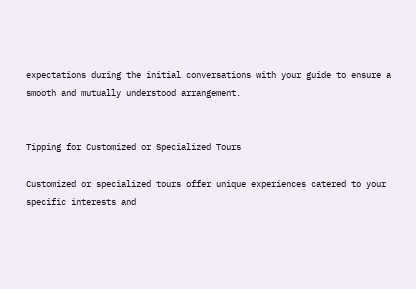expectations during the initial conversations with your guide to ensure a smooth and mutually understood arrangement.


Tipping for Customized or Specialized Tours

Customized or specialized tours offer unique experiences catered to your specific interests and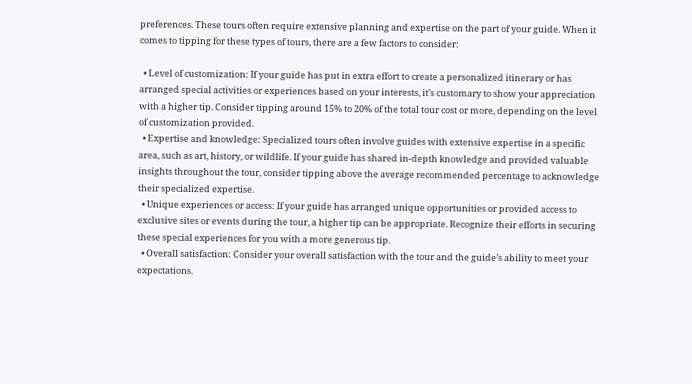preferences. These tours often require extensive planning and expertise on the part of your guide. When it comes to tipping for these types of tours, there are a few factors to consider:

  • Level of customization: If your guide has put in extra effort to create a personalized itinerary or has arranged special activities or experiences based on your interests, it’s customary to show your appreciation with a higher tip. Consider tipping around 15% to 20% of the total tour cost or more, depending on the level of customization provided.
  • Expertise and knowledge: Specialized tours often involve guides with extensive expertise in a specific area, such as art, history, or wildlife. If your guide has shared in-depth knowledge and provided valuable insights throughout the tour, consider tipping above the average recommended percentage to acknowledge their specialized expertise.
  • Unique experiences or access: If your guide has arranged unique opportunities or provided access to exclusive sites or events during the tour, a higher tip can be appropriate. Recognize their efforts in securing these special experiences for you with a more generous tip.
  • Overall satisfaction: Consider your overall satisfaction with the tour and the guide’s ability to meet your expectations.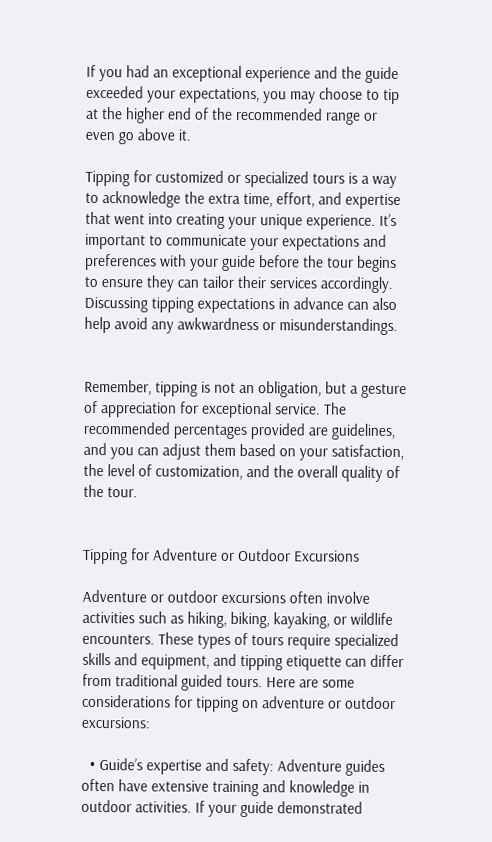If you had an exceptional experience and the guide exceeded your expectations, you may choose to tip at the higher end of the recommended range or even go above it.

Tipping for customized or specialized tours is a way to acknowledge the extra time, effort, and expertise that went into creating your unique experience. It’s important to communicate your expectations and preferences with your guide before the tour begins to ensure they can tailor their services accordingly. Discussing tipping expectations in advance can also help avoid any awkwardness or misunderstandings.


Remember, tipping is not an obligation, but a gesture of appreciation for exceptional service. The recommended percentages provided are guidelines, and you can adjust them based on your satisfaction, the level of customization, and the overall quality of the tour.


Tipping for Adventure or Outdoor Excursions

Adventure or outdoor excursions often involve activities such as hiking, biking, kayaking, or wildlife encounters. These types of tours require specialized skills and equipment, and tipping etiquette can differ from traditional guided tours. Here are some considerations for tipping on adventure or outdoor excursions:

  • Guide’s expertise and safety: Adventure guides often have extensive training and knowledge in outdoor activities. If your guide demonstrated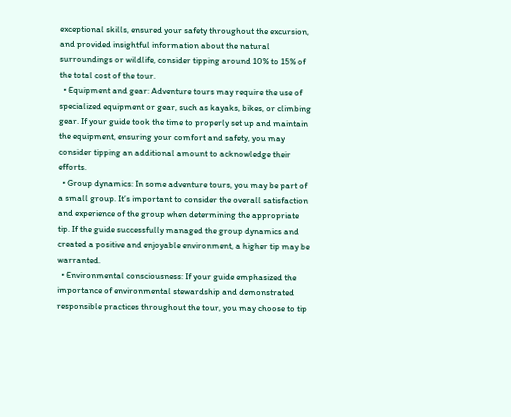exceptional skills, ensured your safety throughout the excursion, and provided insightful information about the natural surroundings or wildlife, consider tipping around 10% to 15% of the total cost of the tour.
  • Equipment and gear: Adventure tours may require the use of specialized equipment or gear, such as kayaks, bikes, or climbing gear. If your guide took the time to properly set up and maintain the equipment, ensuring your comfort and safety, you may consider tipping an additional amount to acknowledge their efforts.
  • Group dynamics: In some adventure tours, you may be part of a small group. It’s important to consider the overall satisfaction and experience of the group when determining the appropriate tip. If the guide successfully managed the group dynamics and created a positive and enjoyable environment, a higher tip may be warranted.
  • Environmental consciousness: If your guide emphasized the importance of environmental stewardship and demonstrated responsible practices throughout the tour, you may choose to tip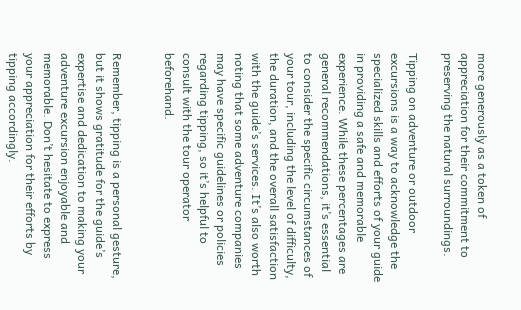more generously as a token of appreciation for their commitment to preserving the natural surroundings.

Tipping on adventure or outdoor excursions is a way to acknowledge the specialized skills and efforts of your guide in providing a safe and memorable experience. While these percentages are general recommendations, it’s essential to consider the specific circumstances of your tour, including the level of difficulty, the duration, and the overall satisfaction with the guide’s services. It’s also worth noting that some adventure companies may have specific guidelines or policies regarding tipping, so it’s helpful to consult with the tour operator beforehand.


Remember, tipping is a personal gesture, but it shows gratitude for the guide’s expertise and dedication to making your adventure excursion enjoyable and memorable. Don’t hesitate to express your appreciation for their efforts by tipping accordingly.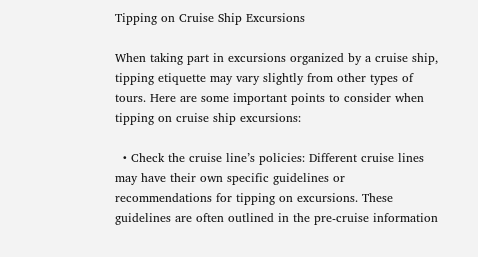Tipping on Cruise Ship Excursions

When taking part in excursions organized by a cruise ship, tipping etiquette may vary slightly from other types of tours. Here are some important points to consider when tipping on cruise ship excursions:

  • Check the cruise line’s policies: Different cruise lines may have their own specific guidelines or recommendations for tipping on excursions. These guidelines are often outlined in the pre-cruise information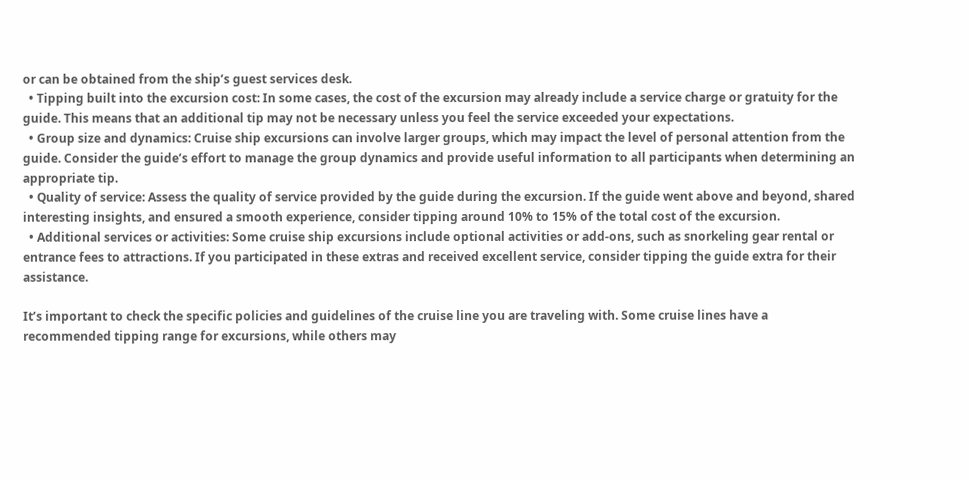or can be obtained from the ship’s guest services desk.
  • Tipping built into the excursion cost: In some cases, the cost of the excursion may already include a service charge or gratuity for the guide. This means that an additional tip may not be necessary unless you feel the service exceeded your expectations.
  • Group size and dynamics: Cruise ship excursions can involve larger groups, which may impact the level of personal attention from the guide. Consider the guide’s effort to manage the group dynamics and provide useful information to all participants when determining an appropriate tip.
  • Quality of service: Assess the quality of service provided by the guide during the excursion. If the guide went above and beyond, shared interesting insights, and ensured a smooth experience, consider tipping around 10% to 15% of the total cost of the excursion.
  • Additional services or activities: Some cruise ship excursions include optional activities or add-ons, such as snorkeling gear rental or entrance fees to attractions. If you participated in these extras and received excellent service, consider tipping the guide extra for their assistance.

It’s important to check the specific policies and guidelines of the cruise line you are traveling with. Some cruise lines have a recommended tipping range for excursions, while others may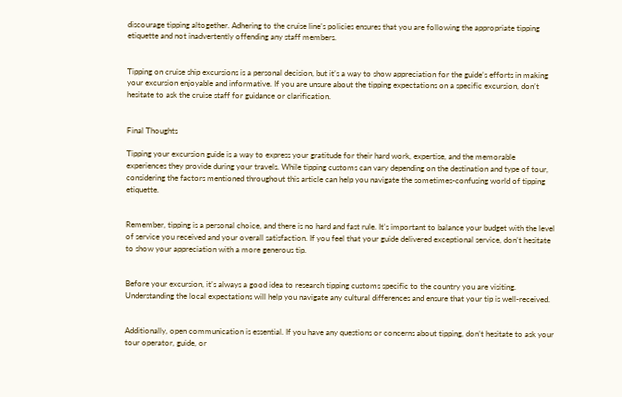discourage tipping altogether. Adhering to the cruise line’s policies ensures that you are following the appropriate tipping etiquette and not inadvertently offending any staff members.


Tipping on cruise ship excursions is a personal decision, but it’s a way to show appreciation for the guide’s efforts in making your excursion enjoyable and informative. If you are unsure about the tipping expectations on a specific excursion, don’t hesitate to ask the cruise staff for guidance or clarification.


Final Thoughts

Tipping your excursion guide is a way to express your gratitude for their hard work, expertise, and the memorable experiences they provide during your travels. While tipping customs can vary depending on the destination and type of tour, considering the factors mentioned throughout this article can help you navigate the sometimes-confusing world of tipping etiquette.


Remember, tipping is a personal choice, and there is no hard and fast rule. It’s important to balance your budget with the level of service you received and your overall satisfaction. If you feel that your guide delivered exceptional service, don’t hesitate to show your appreciation with a more generous tip.


Before your excursion, it’s always a good idea to research tipping customs specific to the country you are visiting. Understanding the local expectations will help you navigate any cultural differences and ensure that your tip is well-received.


Additionally, open communication is essential. If you have any questions or concerns about tipping, don’t hesitate to ask your tour operator, guide, or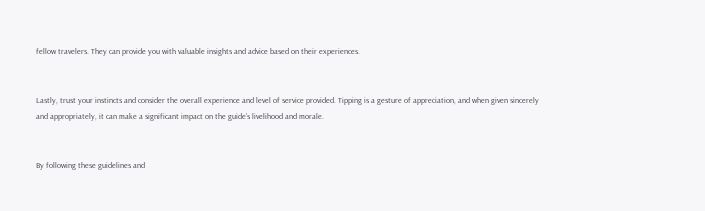fellow travelers. They can provide you with valuable insights and advice based on their experiences.


Lastly, trust your instincts and consider the overall experience and level of service provided. Tipping is a gesture of appreciation, and when given sincerely and appropriately, it can make a significant impact on the guide’s livelihood and morale.


By following these guidelines and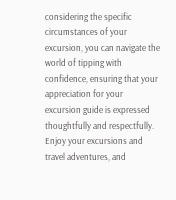considering the specific circumstances of your excursion, you can navigate the world of tipping with confidence, ensuring that your appreciation for your excursion guide is expressed thoughtfully and respectfully. Enjoy your excursions and travel adventures, and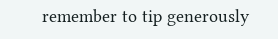remember to tip generously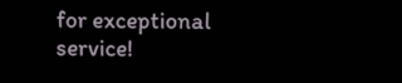for exceptional service!